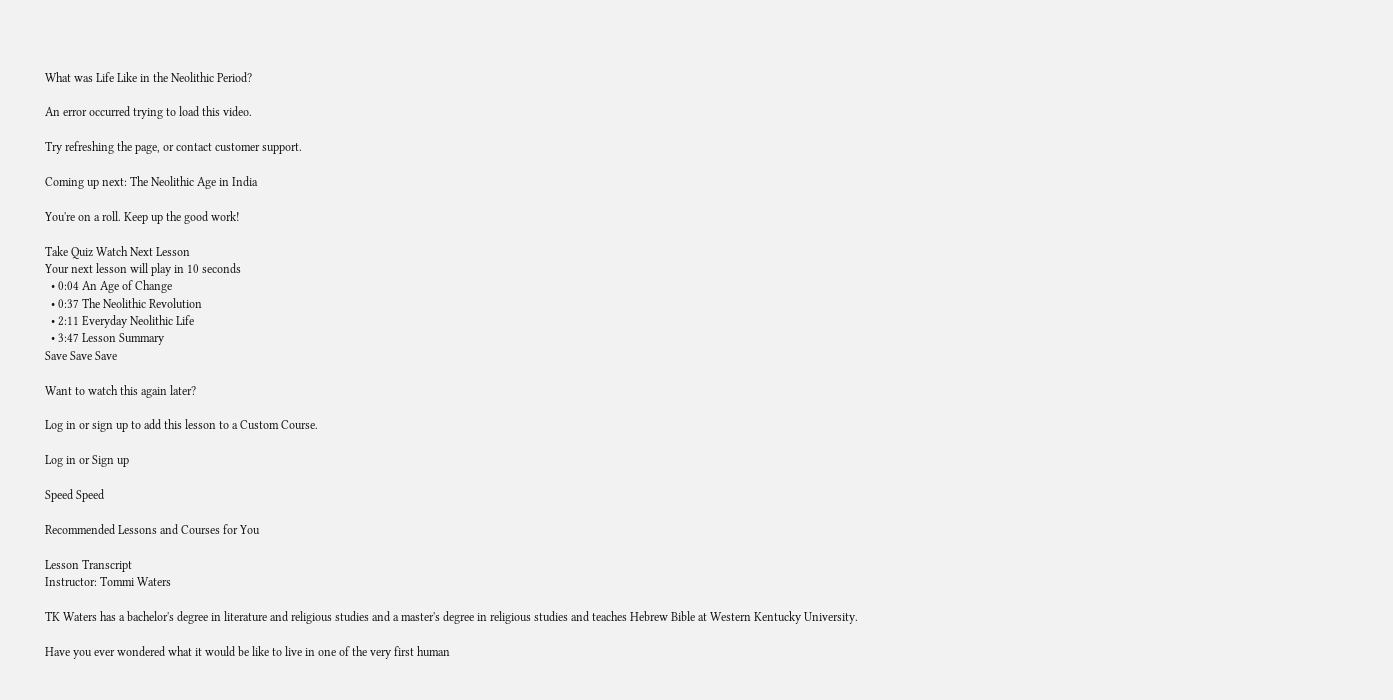What was Life Like in the Neolithic Period?

An error occurred trying to load this video.

Try refreshing the page, or contact customer support.

Coming up next: The Neolithic Age in India

You're on a roll. Keep up the good work!

Take Quiz Watch Next Lesson
Your next lesson will play in 10 seconds
  • 0:04 An Age of Change
  • 0:37 The Neolithic Revolution
  • 2:11 Everyday Neolithic Life
  • 3:47 Lesson Summary
Save Save Save

Want to watch this again later?

Log in or sign up to add this lesson to a Custom Course.

Log in or Sign up

Speed Speed

Recommended Lessons and Courses for You

Lesson Transcript
Instructor: Tommi Waters

TK Waters has a bachelor's degree in literature and religious studies and a master's degree in religious studies and teaches Hebrew Bible at Western Kentucky University.

Have you ever wondered what it would be like to live in one of the very first human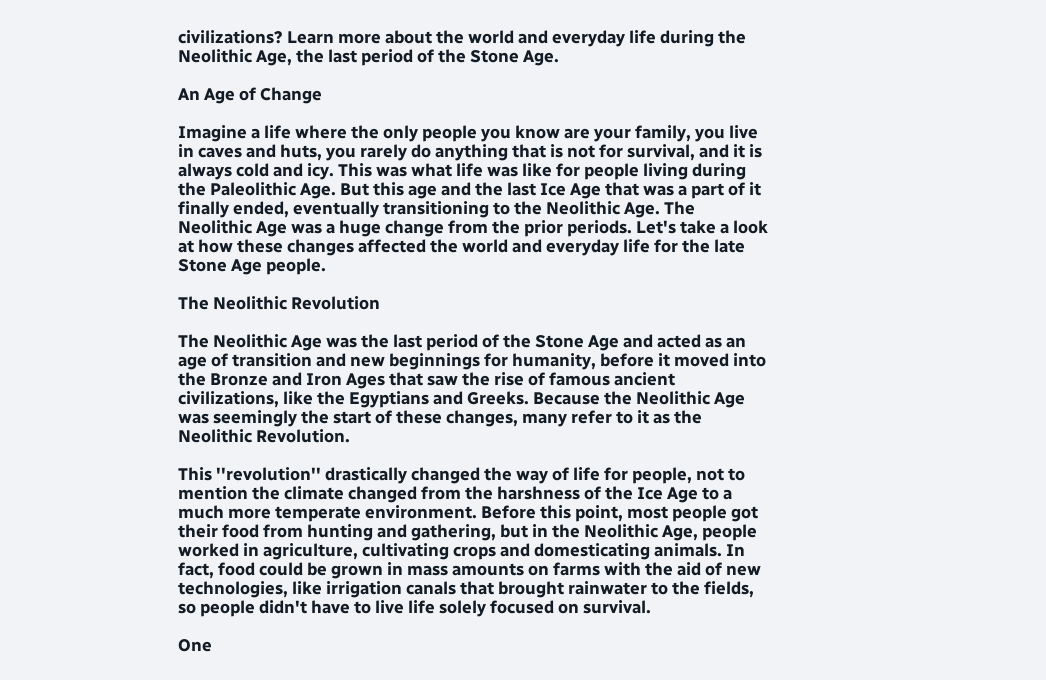civilizations? Learn more about the world and everyday life during the Neolithic Age, the last period of the Stone Age.

An Age of Change

Imagine a life where the only people you know are your family, you live in caves and huts, you rarely do anything that is not for survival, and it is always cold and icy. This was what life was like for people living during the Paleolithic Age. But this age and the last Ice Age that was a part of it finally ended, eventually transitioning to the Neolithic Age. The Neolithic Age was a huge change from the prior periods. Let's take a look at how these changes affected the world and everyday life for the late Stone Age people.

The Neolithic Revolution

The Neolithic Age was the last period of the Stone Age and acted as an age of transition and new beginnings for humanity, before it moved into the Bronze and Iron Ages that saw the rise of famous ancient civilizations, like the Egyptians and Greeks. Because the Neolithic Age was seemingly the start of these changes, many refer to it as the Neolithic Revolution.

This ''revolution'' drastically changed the way of life for people, not to mention the climate changed from the harshness of the Ice Age to a much more temperate environment. Before this point, most people got their food from hunting and gathering, but in the Neolithic Age, people worked in agriculture, cultivating crops and domesticating animals. In fact, food could be grown in mass amounts on farms with the aid of new technologies, like irrigation canals that brought rainwater to the fields, so people didn't have to live life solely focused on survival.

One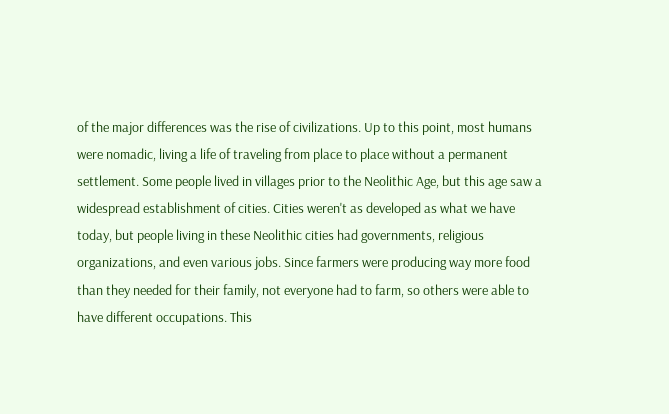of the major differences was the rise of civilizations. Up to this point, most humans were nomadic, living a life of traveling from place to place without a permanent settlement. Some people lived in villages prior to the Neolithic Age, but this age saw a widespread establishment of cities. Cities weren't as developed as what we have today, but people living in these Neolithic cities had governments, religious organizations, and even various jobs. Since farmers were producing way more food than they needed for their family, not everyone had to farm, so others were able to have different occupations. This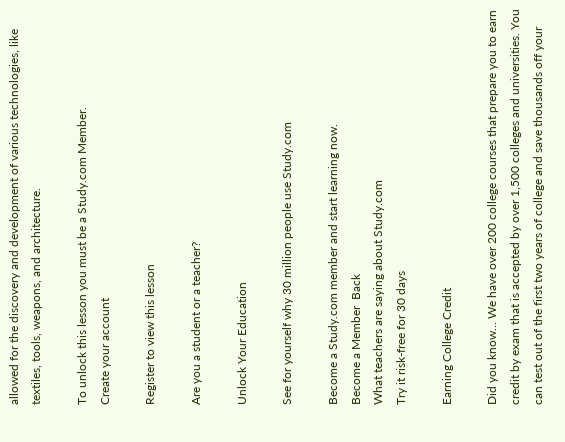allowed for the discovery and development of various technologies, like textiles, tools, weapons, and architecture.

To unlock this lesson you must be a Study.com Member.
Create your account

Register to view this lesson

Are you a student or a teacher?

Unlock Your Education

See for yourself why 30 million people use Study.com

Become a Study.com member and start learning now.
Become a Member  Back
What teachers are saying about Study.com
Try it risk-free for 30 days

Earning College Credit

Did you know… We have over 200 college courses that prepare you to earn credit by exam that is accepted by over 1,500 colleges and universities. You can test out of the first two years of college and save thousands off your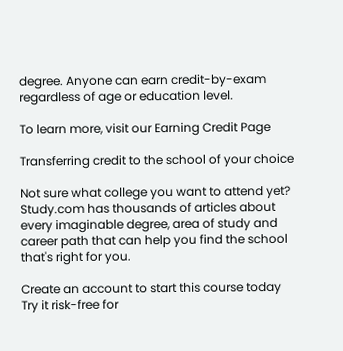degree. Anyone can earn credit-by-exam regardless of age or education level.

To learn more, visit our Earning Credit Page

Transferring credit to the school of your choice

Not sure what college you want to attend yet? Study.com has thousands of articles about every imaginable degree, area of study and career path that can help you find the school that's right for you.

Create an account to start this course today
Try it risk-free for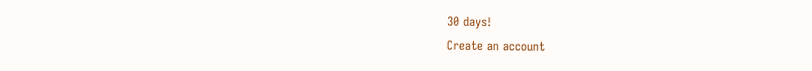30 days!
Create an account